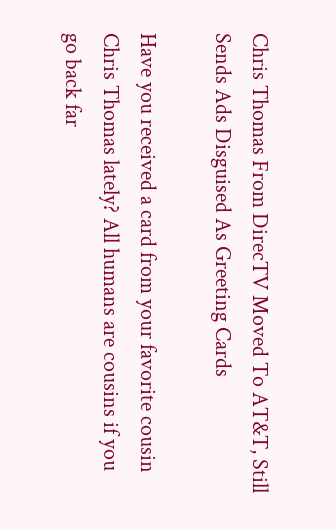Chris Thomas From DirecTV Moved To AT&T, Still Sends Ads Disguised As Greeting Cards

Have you received a card from your favorite cousin Chris Thomas lately? All humans are cousins if you go back far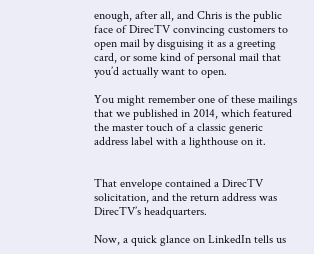enough, after all, and Chris is the public face of DirecTV convincing customers to open mail by disguising it as a greeting card, or some kind of personal mail that you’d actually want to open.

You might remember one of these mailings that we published in 2014, which featured the master touch of a classic generic address label with a lighthouse on it.


That envelope contained a DirecTV solicitation, and the return address was DirecTV’s headquarters.

Now, a quick glance on LinkedIn tells us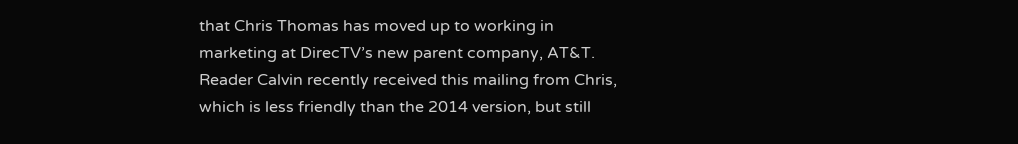that Chris Thomas has moved up to working in marketing at DirecTV’s new parent company, AT&T. Reader Calvin recently received this mailing from Chris, which is less friendly than the 2014 version, but still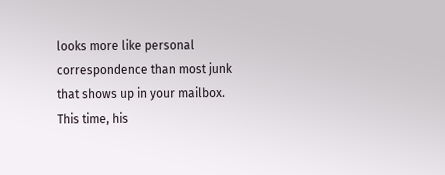looks more like personal correspondence than most junk that shows up in your mailbox. This time, his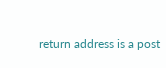return address is a post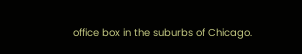office box in the suburbs of Chicago.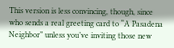This version is less convincing, though, since who sends a real greeting card to “A Pasadena Neighbor” unless you’ve inviting those new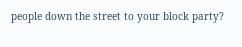people down the street to your block party?